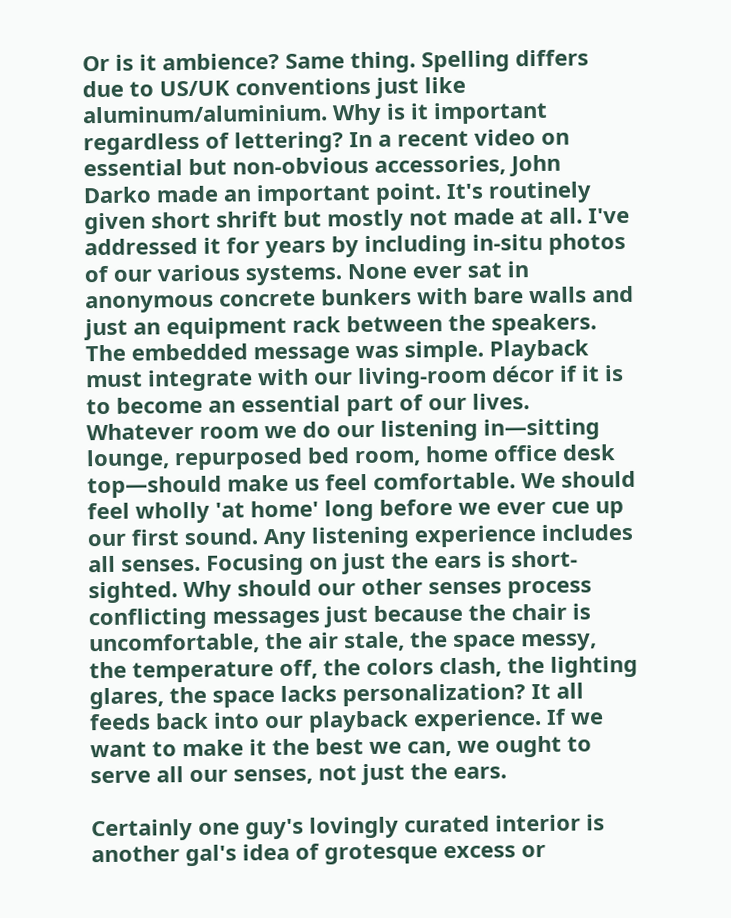Or is it ambience? Same thing. Spelling differs due to US/UK conventions just like aluminum/aluminium. Why is it important regardless of lettering? In a recent video on essential but non-obvious accessories, John Darko made an important point. It's routinely given short shrift but mostly not made at all. I've addressed it for years by including in-situ photos of our various systems. None ever sat in anonymous concrete bunkers with bare walls and just an equipment rack between the speakers. The embedded message was simple. Playback must integrate with our living-room décor if it is to become an essential part of our lives. Whatever room we do our listening in—sitting lounge, repurposed bed room, home office desk top—should make us feel comfortable. We should feel wholly 'at home' long before we ever cue up our first sound. Any listening experience includes all senses. Focusing on just the ears is short-sighted. Why should our other senses process conflicting messages just because the chair is uncomfortable, the air stale, the space messy, the temperature off, the colors clash, the lighting glares, the space lacks personalization? It all feeds back into our playback experience. If we want to make it the best we can, we ought to serve all our senses, not just the ears.

Certainly one guy's lovingly curated interior is another gal's idea of grotesque excess or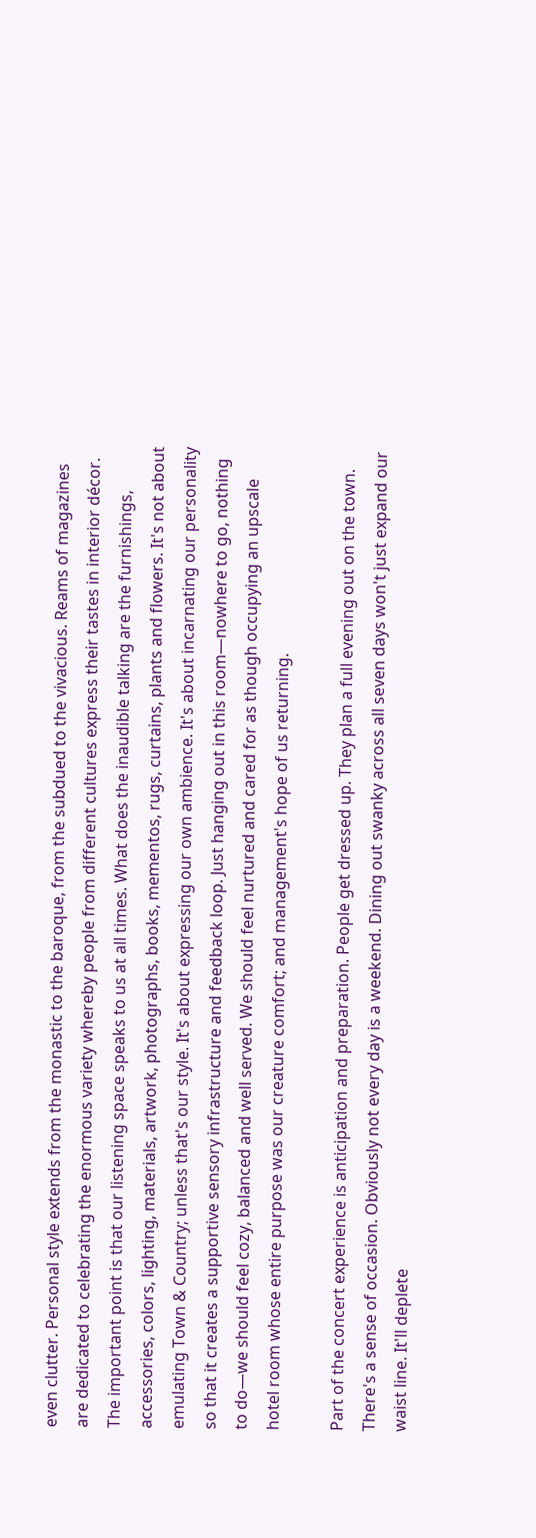even clutter. Personal style extends from the monastic to the baroque, from the subdued to the vivacious. Reams of magazines are dedicated to celebrating the enormous variety whereby people from different cultures express their tastes in interior décor. The important point is that our listening space speaks to us at all times. What does the inaudible talking are the furnishings, accessories, colors, lighting, materials, artwork, photographs, books, mementos, rugs, curtains, plants and flowers. It's not about emulating Town & Country; unless that's our style. It's about expressing our own ambience. It's about incarnating our personality so that it creates a supportive sensory infrastructure and feedback loop. Just hanging out in this room—nowhere to go, nothing to do—we should feel cozy, balanced and well served. We should feel nurtured and cared for as though occupying an upscale hotel room whose entire purpose was our creature comfort; and management's hope of us returning.

Part of the concert experience is anticipation and preparation. People get dressed up. They plan a full evening out on the town. There's a sense of occasion. Obviously not every day is a weekend. Dining out swanky across all seven days won't just expand our waist line. It'll deplete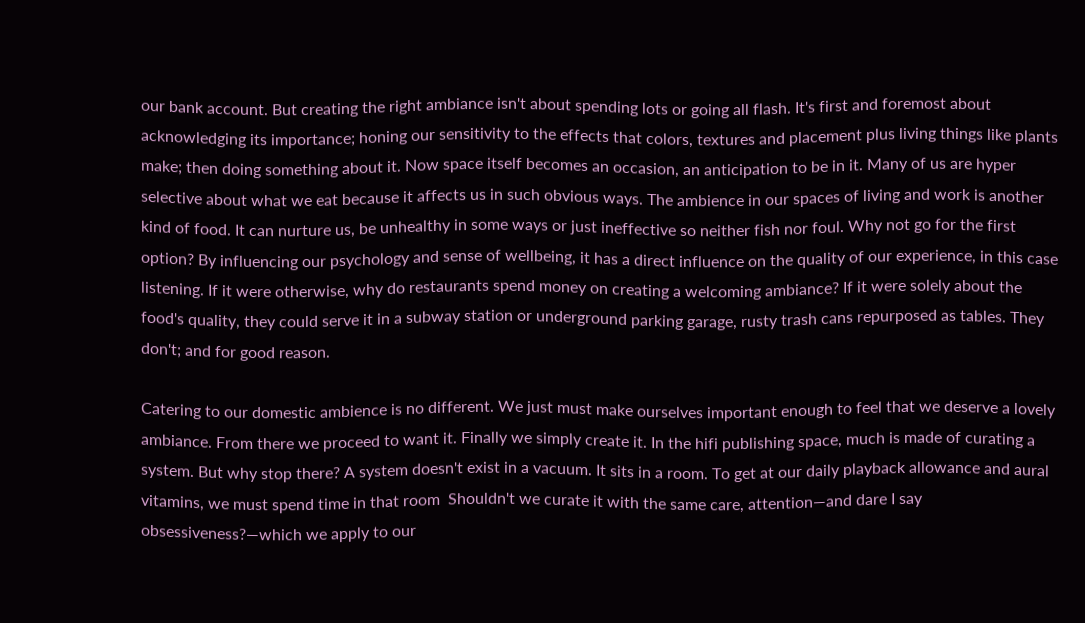our bank account. But creating the right ambiance isn't about spending lots or going all flash. It's first and foremost about acknowledging its importance; honing our sensitivity to the effects that colors, textures and placement plus living things like plants make; then doing something about it. Now space itself becomes an occasion, an anticipation to be in it. Many of us are hyper selective about what we eat because it affects us in such obvious ways. The ambience in our spaces of living and work is another kind of food. It can nurture us, be unhealthy in some ways or just ineffective so neither fish nor foul. Why not go for the first option? By influencing our psychology and sense of wellbeing, it has a direct influence on the quality of our experience, in this case listening. If it were otherwise, why do restaurants spend money on creating a welcoming ambiance? If it were solely about the food's quality, they could serve it in a subway station or underground parking garage, rusty trash cans repurposed as tables. They don't; and for good reason.

Catering to our domestic ambience is no different. We just must make ourselves important enough to feel that we deserve a lovely ambiance. From there we proceed to want it. Finally we simply create it. In the hifi publishing space, much is made of curating a system. But why stop there? A system doesn't exist in a vacuum. It sits in a room. To get at our daily playback allowance and aural vitamins, we must spend time in that room  Shouldn't we curate it with the same care, attention—and dare I say obsessiveness?—which we apply to our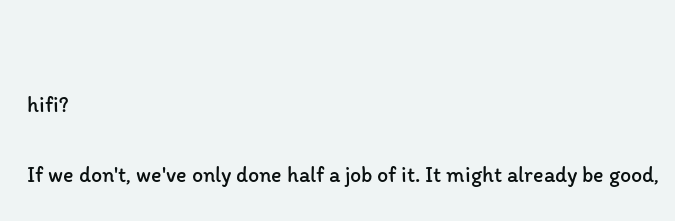hifi?

If we don't, we've only done half a job of it. It might already be good,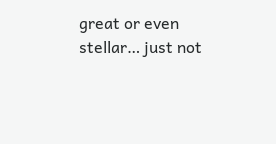great or even stellar… just not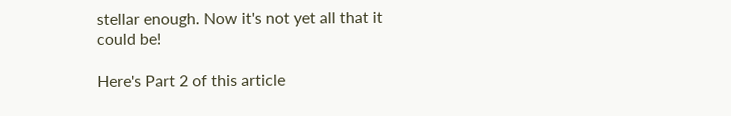stellar enough. Now it's not yet all that it could be!

Here's Part 2 of this article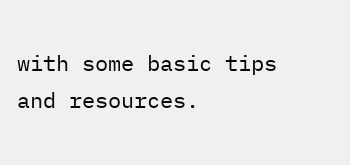with some basic tips and resources.